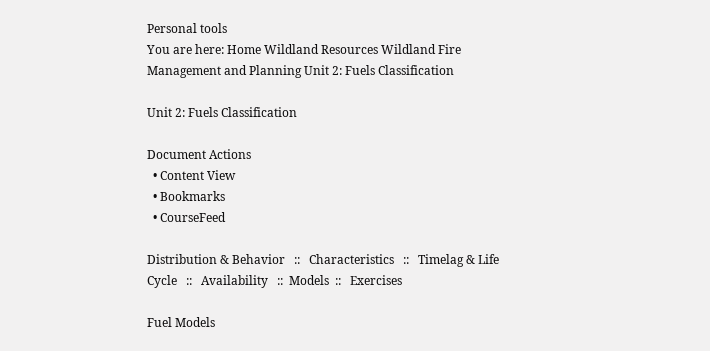Personal tools
You are here: Home Wildland Resources Wildland Fire Management and Planning Unit 2: Fuels Classification

Unit 2: Fuels Classification

Document Actions
  • Content View
  • Bookmarks
  • CourseFeed

Distribution & Behavior   ::   Characteristics   ::   Timelag & Life Cycle   ::   Availability   ::  Models  ::   Exercises

Fuel Models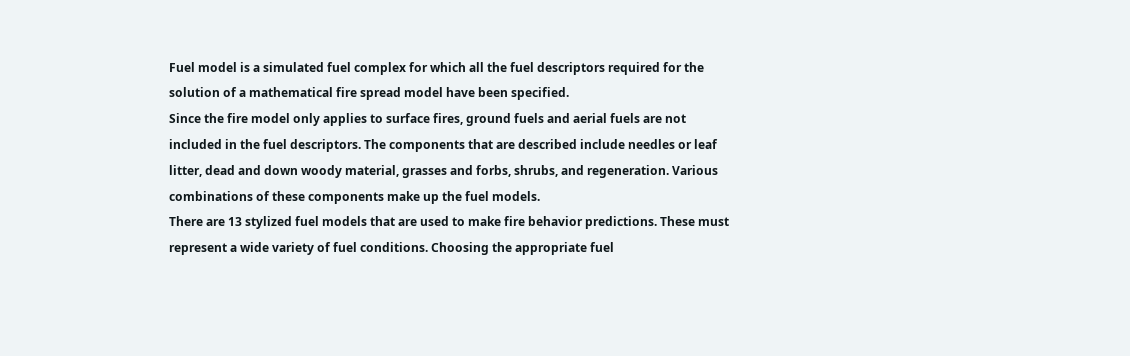Fuel model is a simulated fuel complex for which all the fuel descriptors required for the solution of a mathematical fire spread model have been specified.
Since the fire model only applies to surface fires, ground fuels and aerial fuels are not included in the fuel descriptors. The components that are described include needles or leaf litter, dead and down woody material, grasses and forbs, shrubs, and regeneration. Various combinations of these components make up the fuel models.
There are 13 stylized fuel models that are used to make fire behavior predictions. These must represent a wide variety of fuel conditions. Choosing the appropriate fuel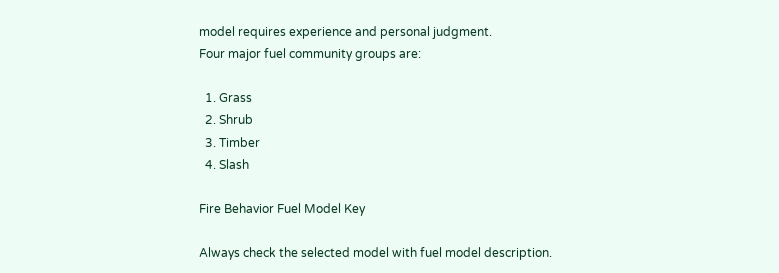model requires experience and personal judgment.
Four major fuel community groups are:

  1. Grass
  2. Shrub
  3. Timber
  4. Slash

Fire Behavior Fuel Model Key

Always check the selected model with fuel model description.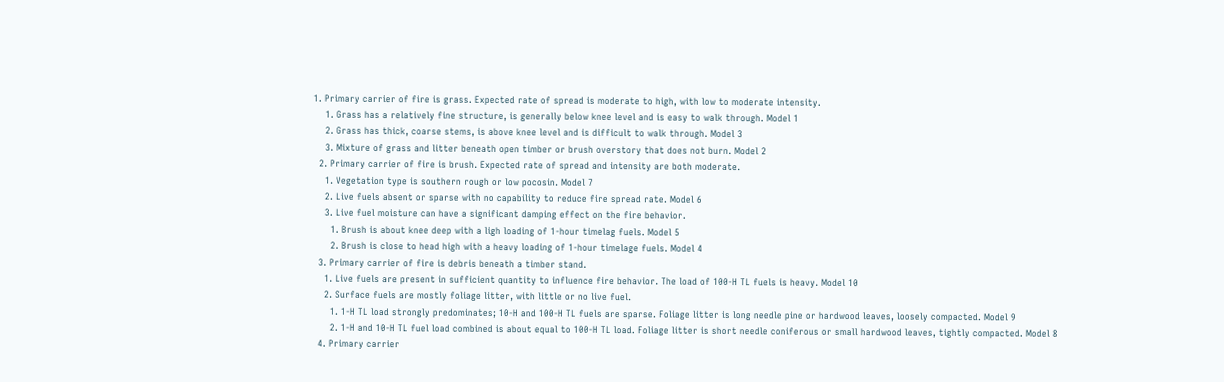1. Primary carrier of fire is grass. Expected rate of spread is moderate to high, with low to moderate intensity.
    1. Grass has a relatively fine structure, is generally below knee level and is easy to walk through. Model 1
    2. Grass has thick, coarse stems, is above knee level and is difficult to walk through. Model 3
    3. Mixture of grass and litter beneath open timber or brush overstory that does not burn. Model 2
  2. Primary carrier of fire is brush. Expected rate of spread and intensity are both moderate.
    1. Vegetation type is southern rough or low pocosin. Model 7
    2. Live fuels absent or sparse with no capability to reduce fire spread rate. Model 6
    3. Live fuel moisture can have a significant damping effect on the fire behavior.
      1. Brush is about knee deep with a ligh loading of 1-hour timelag fuels. Model 5
      2. Brush is close to head high with a heavy loading of 1-hour timelage fuels. Model 4
  3. Primary carrier of fire is debris beneath a timber stand.
    1. Live fuels are present in sufficient quantity to influence fire behavior. The load of 100-H TL fuels is heavy. Model 10
    2. Surface fuels are mostly foliage litter, with little or no live fuel.
      1. 1-H TL load strongly predominates; 10-H and 100-H TL fuels are sparse. Foliage litter is long needle pine or hardwood leaves, loosely compacted. Model 9
      2. 1-H and 10-H TL fuel load combined is about equal to 100-H TL load. Foliage litter is short needle coniferous or small hardwood leaves, tightly compacted. Model 8
  4. Primary carrier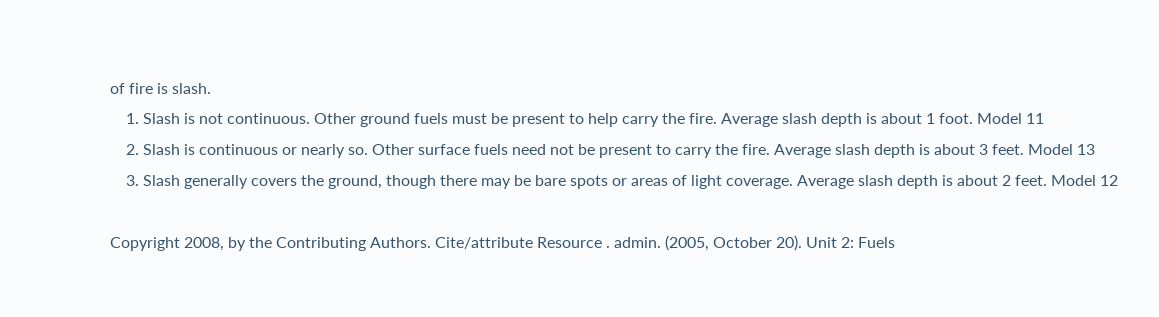of fire is slash.
    1. Slash is not continuous. Other ground fuels must be present to help carry the fire. Average slash depth is about 1 foot. Model 11
    2. Slash is continuous or nearly so. Other surface fuels need not be present to carry the fire. Average slash depth is about 3 feet. Model 13
    3. Slash generally covers the ground, though there may be bare spots or areas of light coverage. Average slash depth is about 2 feet. Model 12

Copyright 2008, by the Contributing Authors. Cite/attribute Resource . admin. (2005, October 20). Unit 2: Fuels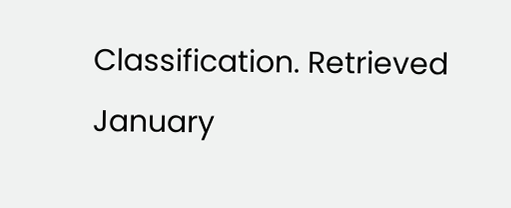Classification. Retrieved January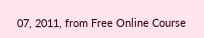07, 2011, from Free Online Course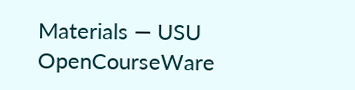Materials — USU OpenCourseWare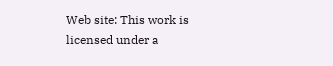Web site: This work is licensed under a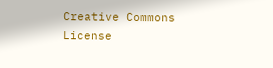Creative Commons License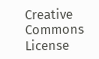Creative Commons License